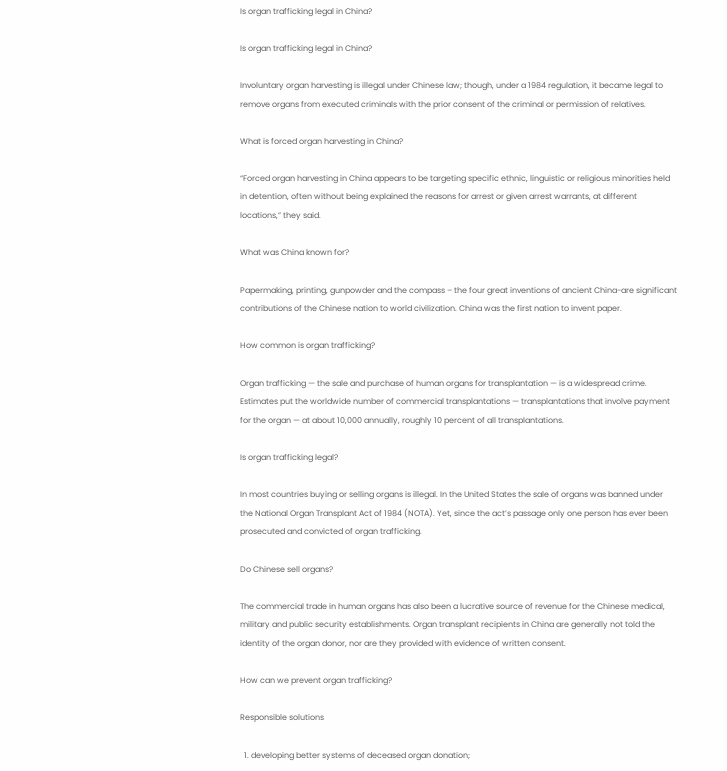Is organ trafficking legal in China?

Is organ trafficking legal in China?

Involuntary organ harvesting is illegal under Chinese law; though, under a 1984 regulation, it became legal to remove organs from executed criminals with the prior consent of the criminal or permission of relatives.

What is forced organ harvesting in China?

“Forced organ harvesting in China appears to be targeting specific ethnic, linguistic or religious minorities held in detention, often without being explained the reasons for arrest or given arrest warrants, at different locations,” they said.

What was China known for?

Papermaking, printing, gunpowder and the compass – the four great inventions of ancient China-are significant contributions of the Chinese nation to world civilization. China was the first nation to invent paper.

How common is organ trafficking?

Organ trafficking — the sale and purchase of human organs for transplantation — is a widespread crime. Estimates put the worldwide number of commercial transplantations — transplantations that involve payment for the organ — at about 10,000 annually, roughly 10 percent of all transplantations.

Is organ trafficking legal?

In most countries buying or selling organs is illegal. In the United States the sale of organs was banned under the National Organ Transplant Act of 1984 (NOTA). Yet, since the act’s passage only one person has ever been prosecuted and convicted of organ trafficking.

Do Chinese sell organs?

The commercial trade in human organs has also been a lucrative source of revenue for the Chinese medical, military and public security establishments. Organ transplant recipients in China are generally not told the identity of the organ donor, nor are they provided with evidence of written consent.

How can we prevent organ trafficking?

Responsible solutions

  1. developing better systems of deceased organ donation;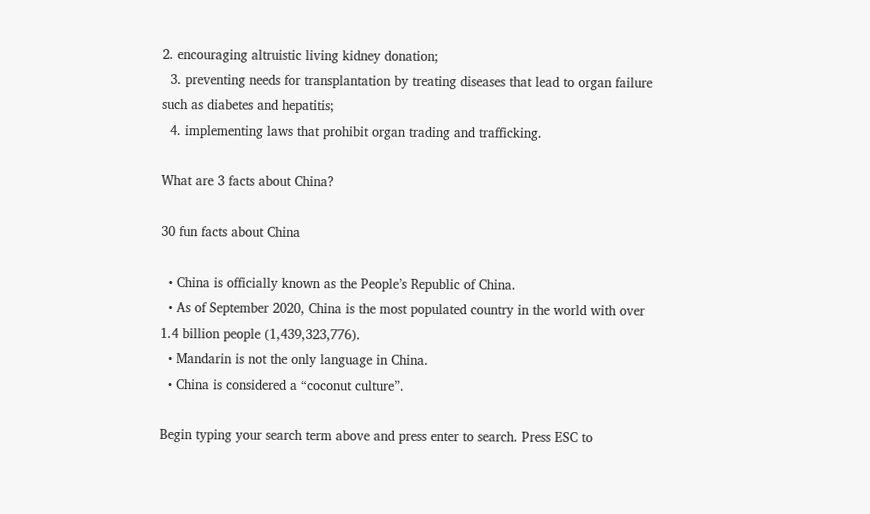2. encouraging altruistic living kidney donation;
  3. preventing needs for transplantation by treating diseases that lead to organ failure such as diabetes and hepatitis;
  4. implementing laws that prohibit organ trading and trafficking.

What are 3 facts about China?

30 fun facts about China

  • China is officially known as the People’s Republic of China.
  • As of September 2020, China is the most populated country in the world with over 1.4 billion people (1,439,323,776).
  • Mandarin is not the only language in China.
  • China is considered a “coconut culture”.

Begin typing your search term above and press enter to search. Press ESC to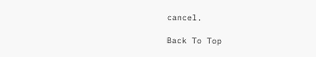cancel.

Back To Top